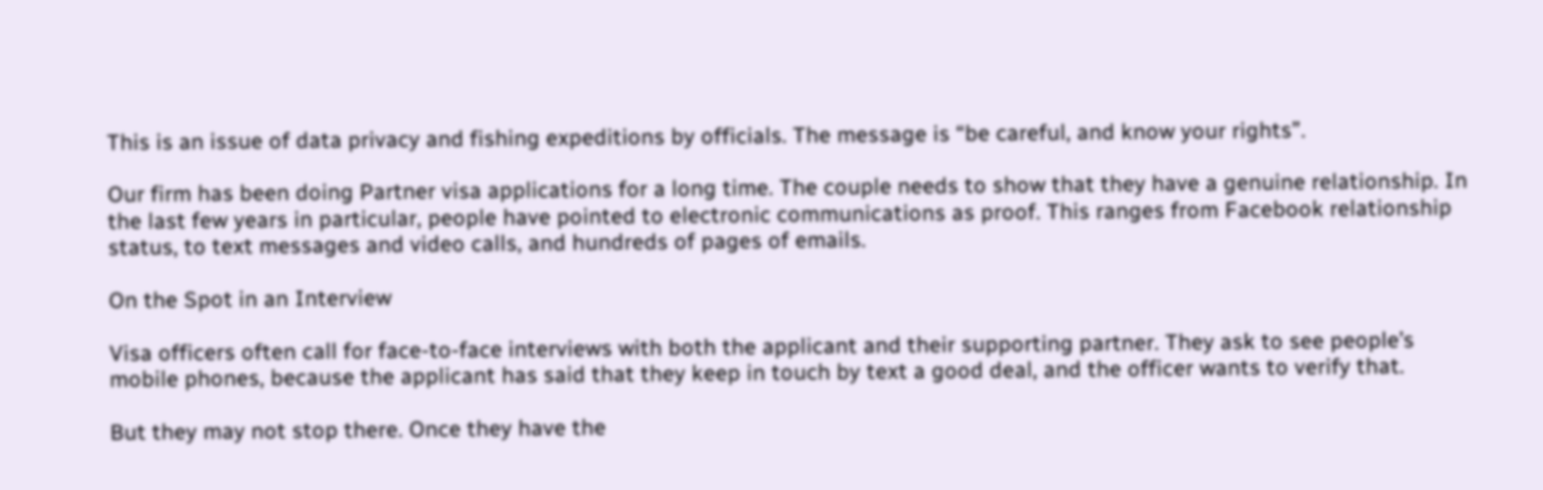This is an issue of data privacy and fishing expeditions by officials. The message is “be careful, and know your rights”.

Our firm has been doing Partner visa applications for a long time. The couple needs to show that they have a genuine relationship. In the last few years in particular, people have pointed to electronic communications as proof. This ranges from Facebook relationship status, to text messages and video calls, and hundreds of pages of emails.

On the Spot in an Interview

Visa officers often call for face-to-face interviews with both the applicant and their supporting partner. They ask to see people’s mobile phones, because the applicant has said that they keep in touch by text a good deal, and the officer wants to verify that.

But they may not stop there. Once they have the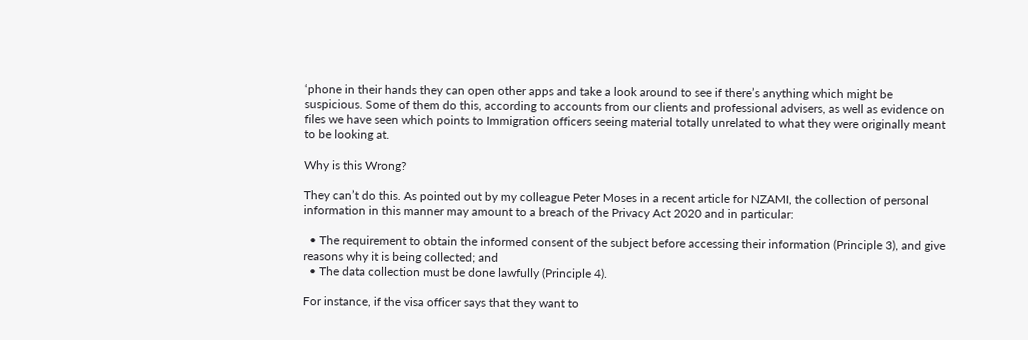‘phone in their hands they can open other apps and take a look around to see if there’s anything which might be suspicious. Some of them do this, according to accounts from our clients and professional advisers, as well as evidence on files we have seen which points to Immigration officers seeing material totally unrelated to what they were originally meant to be looking at.

Why is this Wrong?

They can’t do this. As pointed out by my colleague Peter Moses in a recent article for NZAMI, the collection of personal information in this manner may amount to a breach of the Privacy Act 2020 and in particular:

  • The requirement to obtain the informed consent of the subject before accessing their information (Principle 3), and give reasons why it is being collected; and
  • The data collection must be done lawfully (Principle 4).

For instance, if the visa officer says that they want to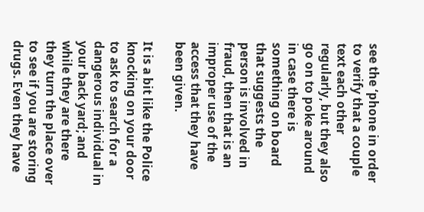see the ‘phone in order to verify that a couple text each other regularly, but they also go on to poke around in case there is something on board that suggests the person is involved in fraud, then that is an improper use of the access that they have been given.

It is a bit like the Police knocking on your door to ask to search for a dangerous individual in your back yard; and while they are there they turn the place over to see if you are storing drugs. Even they have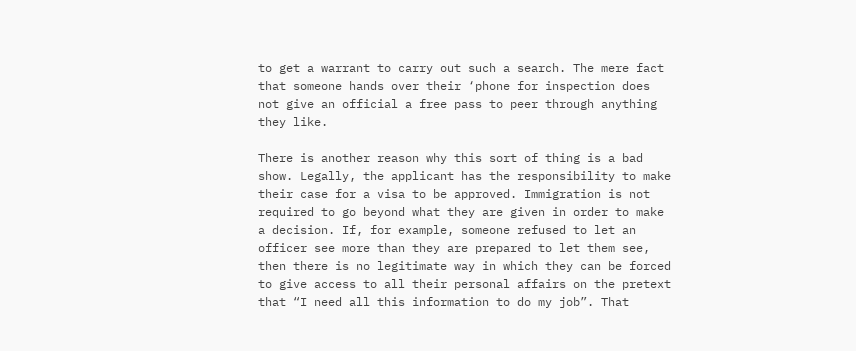to get a warrant to carry out such a search. The mere fact that someone hands over their ‘phone for inspection does not give an official a free pass to peer through anything they like.

There is another reason why this sort of thing is a bad show. Legally, the applicant has the responsibility to make their case for a visa to be approved. Immigration is not required to go beyond what they are given in order to make a decision. If, for example, someone refused to let an officer see more than they are prepared to let them see, then there is no legitimate way in which they can be forced to give access to all their personal affairs on the pretext that “I need all this information to do my job”. That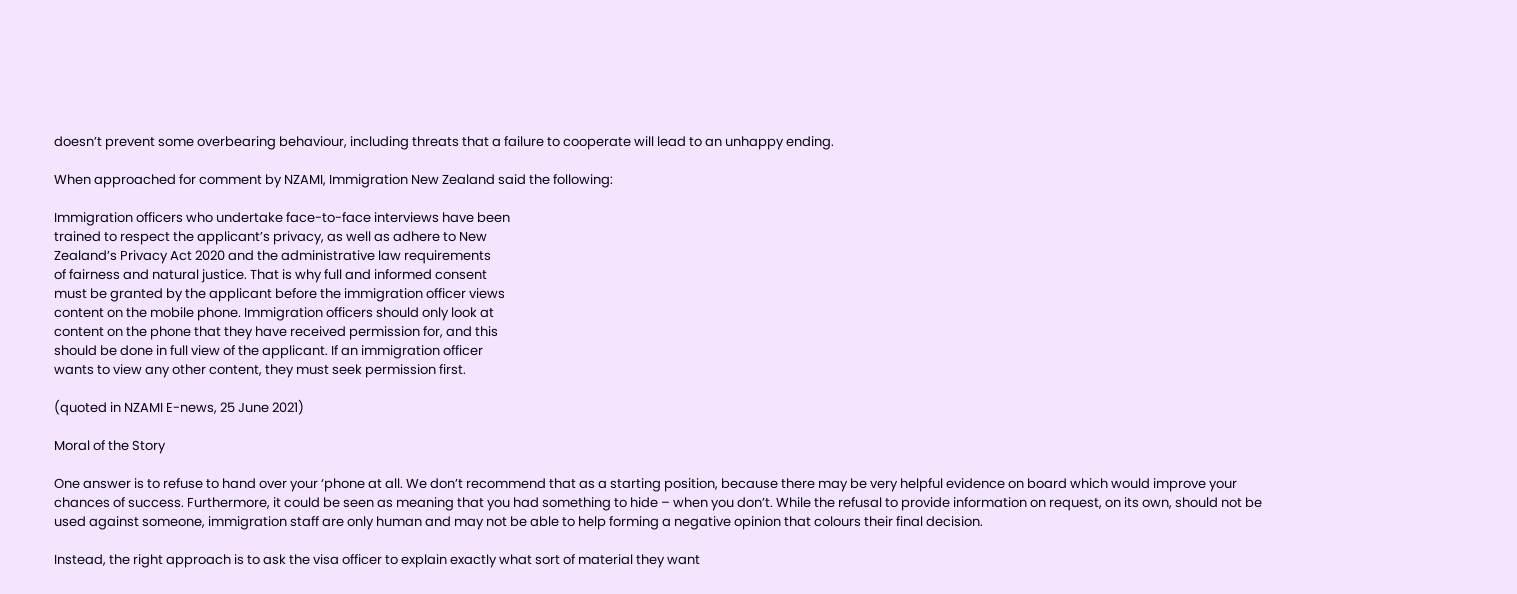doesn’t prevent some overbearing behaviour, including threats that a failure to cooperate will lead to an unhappy ending.

When approached for comment by NZAMI, Immigration New Zealand said the following:

Immigration officers who undertake face-to-face interviews have been
trained to respect the applicant’s privacy, as well as adhere to New
Zealand’s Privacy Act 2020 and the administrative law requirements
of fairness and natural justice. That is why full and informed consent
must be granted by the applicant before the immigration officer views
content on the mobile phone. Immigration officers should only look at
content on the phone that they have received permission for, and this
should be done in full view of the applicant. If an immigration officer
wants to view any other content, they must seek permission first.

(quoted in NZAMI E-news, 25 June 2021)

Moral of the Story

One answer is to refuse to hand over your ‘phone at all. We don’t recommend that as a starting position, because there may be very helpful evidence on board which would improve your chances of success. Furthermore, it could be seen as meaning that you had something to hide – when you don’t. While the refusal to provide information on request, on its own, should not be used against someone, immigration staff are only human and may not be able to help forming a negative opinion that colours their final decision.

Instead, the right approach is to ask the visa officer to explain exactly what sort of material they want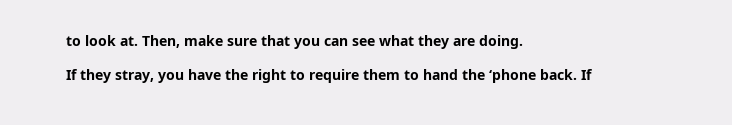to look at. Then, make sure that you can see what they are doing.

If they stray, you have the right to require them to hand the ‘phone back. If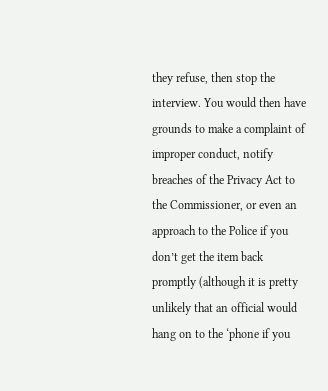they refuse, then stop the interview. You would then have grounds to make a complaint of improper conduct, notify breaches of the Privacy Act to the Commissioner, or even an approach to the Police if you don’t get the item back promptly (although it is pretty unlikely that an official would hang on to the ‘phone if you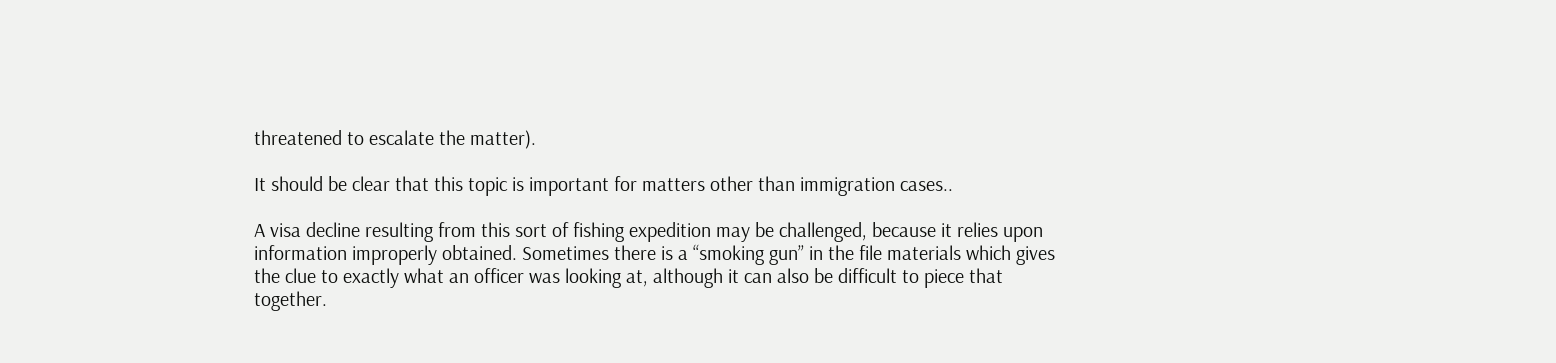threatened to escalate the matter).

It should be clear that this topic is important for matters other than immigration cases..

A visa decline resulting from this sort of fishing expedition may be challenged, because it relies upon information improperly obtained. Sometimes there is a “smoking gun” in the file materials which gives the clue to exactly what an officer was looking at, although it can also be difficult to piece that together.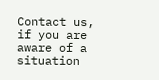Contact us, if you are aware of a situation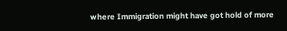where Immigration might have got hold of more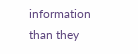information than they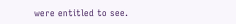were entitled to see.